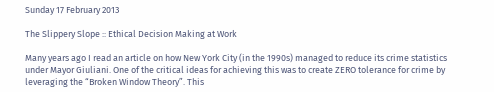Sunday 17 February 2013

The Slippery Slope :: Ethical Decision Making at Work

Many years ago I read an article on how New York City (in the 1990s) managed to reduce its crime statistics under Mayor Giuliani. One of the critical ideas for achieving this was to create ZERO tolerance for crime by leveraging the “Broken Window Theory”. This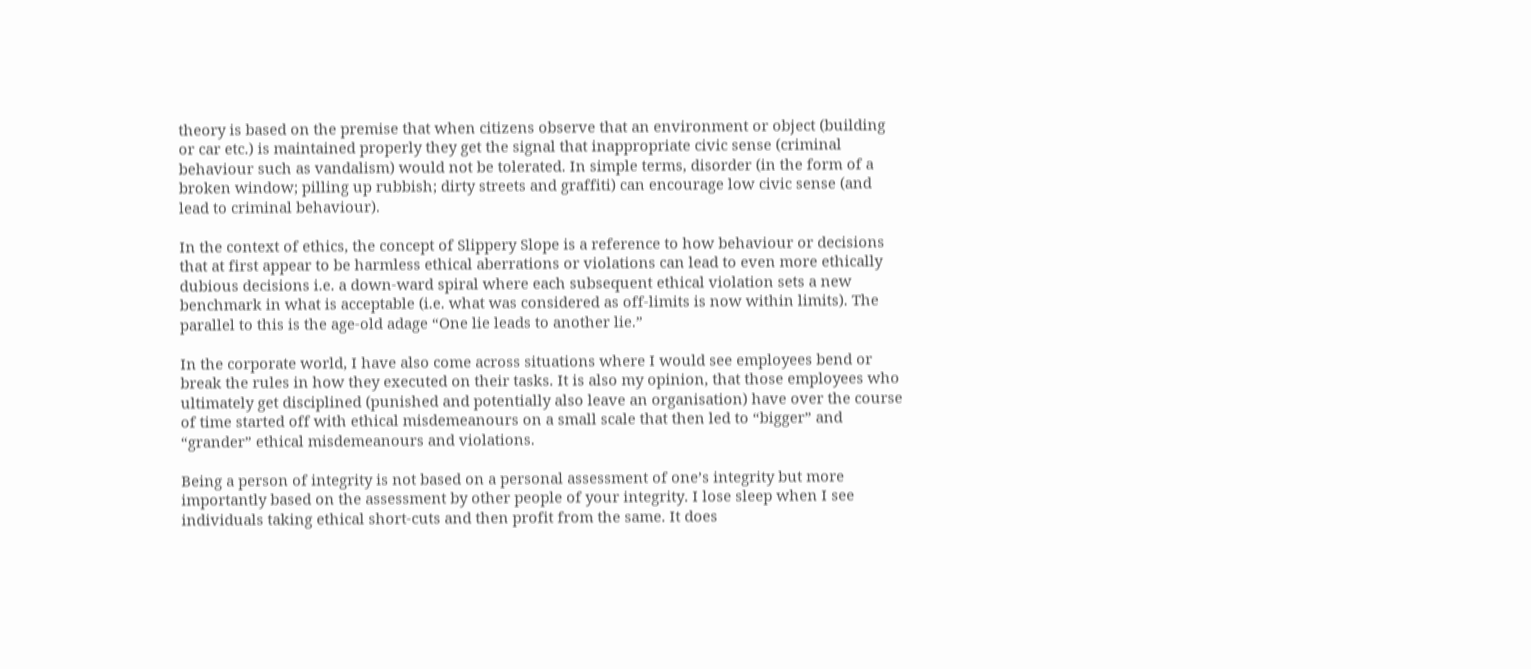theory is based on the premise that when citizens observe that an environment or object (building or car etc.) is maintained properly they get the signal that inappropriate civic sense (criminal behaviour such as vandalism) would not be tolerated. In simple terms, disorder (in the form of a broken window; pilling up rubbish; dirty streets and graffiti) can encourage low civic sense (and lead to criminal behaviour).

In the context of ethics, the concept of Slippery Slope is a reference to how behaviour or decisions that at first appear to be harmless ethical aberrations or violations can lead to even more ethically dubious decisions i.e. a down-ward spiral where each subsequent ethical violation sets a new benchmark in what is acceptable (i.e. what was considered as off-limits is now within limits). The parallel to this is the age-old adage “One lie leads to another lie.”

In the corporate world, I have also come across situations where I would see employees bend or break the rules in how they executed on their tasks. It is also my opinion, that those employees who ultimately get disciplined (punished and potentially also leave an organisation) have over the course of time started off with ethical misdemeanours on a small scale that then led to “bigger” and “grander” ethical misdemeanours and violations.

Being a person of integrity is not based on a personal assessment of one’s integrity but more importantly based on the assessment by other people of your integrity. I lose sleep when I see individuals taking ethical short-cuts and then profit from the same. It does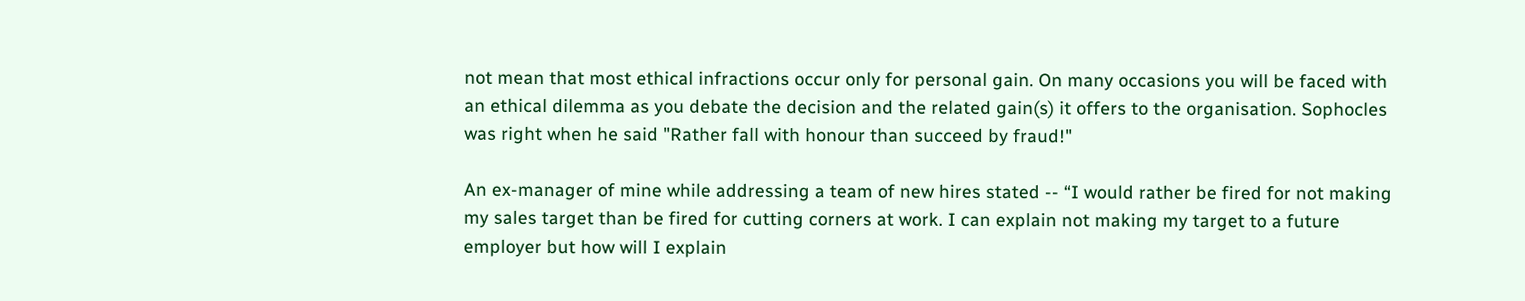not mean that most ethical infractions occur only for personal gain. On many occasions you will be faced with an ethical dilemma as you debate the decision and the related gain(s) it offers to the organisation. Sophocles was right when he said "Rather fall with honour than succeed by fraud!"

An ex-manager of mine while addressing a team of new hires stated -- “I would rather be fired for not making my sales target than be fired for cutting corners at work. I can explain not making my target to a future employer but how will I explain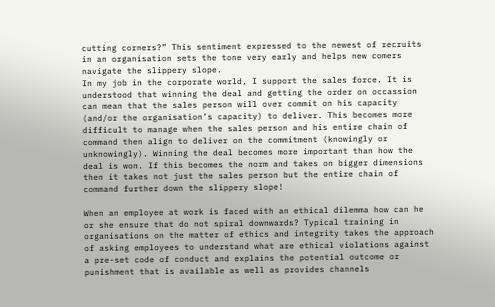cutting corners?” This sentiment expressed to the newest of recruits in an organisation sets the tone very early and helps new comers navigate the slippery slope.
In my job in the corporate world, I support the sales force. It is understood that winning the deal and getting the order on occassion can mean that the sales person will over commit on his capacity (and/or the organisation’s capacity) to deliver. This becomes more difficult to manage when the sales person and his entire chain of command then align to deliver on the commitment (knowingly or unknowingly). Winning the deal becomes more important than how the deal is won. If this becomes the norm and takes on bigger dimensions then it takes not just the sales person but the entire chain of command further down the slippery slope!

When an employee at work is faced with an ethical dilemma how can he or she ensure that do not spiral downwards? Typical training in organisations on the matter of ethics and integrity takes the approach of asking employees to understand what are ethical violations against a pre-set code of conduct and explains the potential outcome or punishment that is available as well as provides channels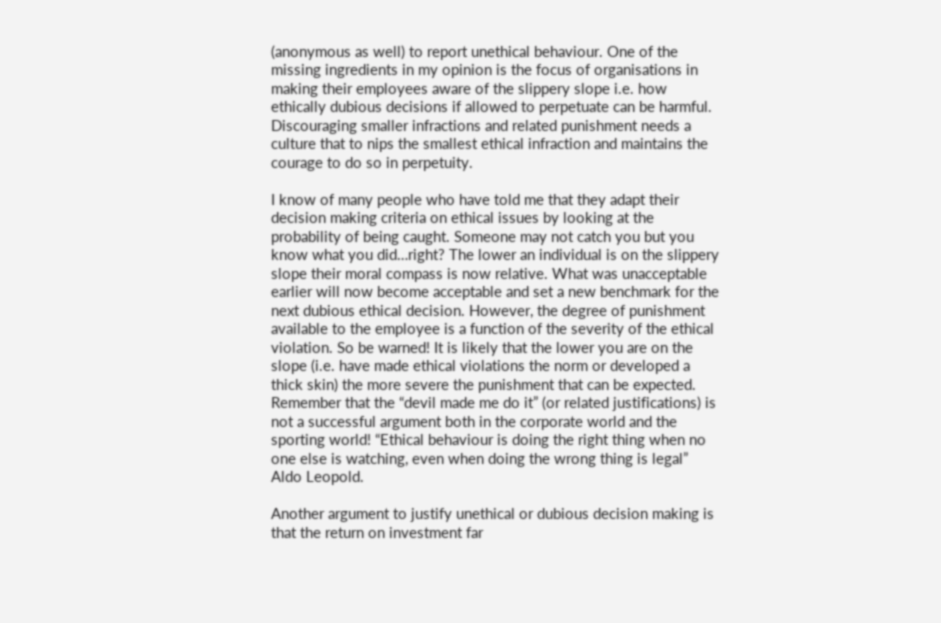(anonymous as well) to report unethical behaviour. One of the missing ingredients in my opinion is the focus of organisations in making their employees aware of the slippery slope i.e. how ethically dubious decisions if allowed to perpetuate can be harmful. Discouraging smaller infractions and related punishment needs a culture that to nips the smallest ethical infraction and maintains the courage to do so in perpetuity.

I know of many people who have told me that they adapt their decision making criteria on ethical issues by looking at the probability of being caught. Someone may not catch you but you know what you did…right? The lower an individual is on the slippery slope their moral compass is now relative. What was unacceptable earlier will now become acceptable and set a new benchmark for the next dubious ethical decision. However, the degree of punishment available to the employee is a function of the severity of the ethical violation. So be warned! It is likely that the lower you are on the slope (i.e. have made ethical violations the norm or developed a thick skin) the more severe the punishment that can be expected. Remember that the “devil made me do it” (or related justifications) is not a successful argument both in the corporate world and the sporting world! “Ethical behaviour is doing the right thing when no one else is watching, even when doing the wrong thing is legal” Aldo Leopold.

Another argument to justify unethical or dubious decision making is that the return on investment far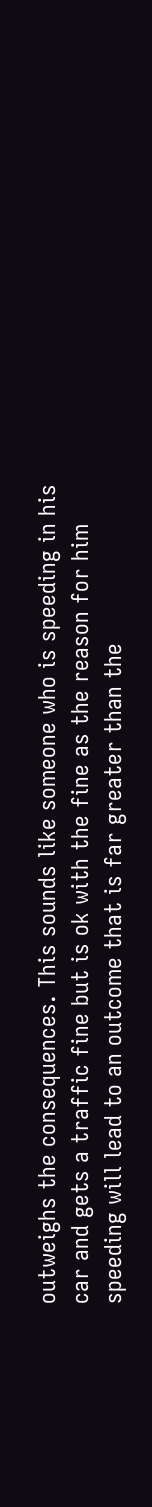outweighs the consequences. This sounds like someone who is speeding in his car and gets a traffic fine but is ok with the fine as the reason for him speeding will lead to an outcome that is far greater than the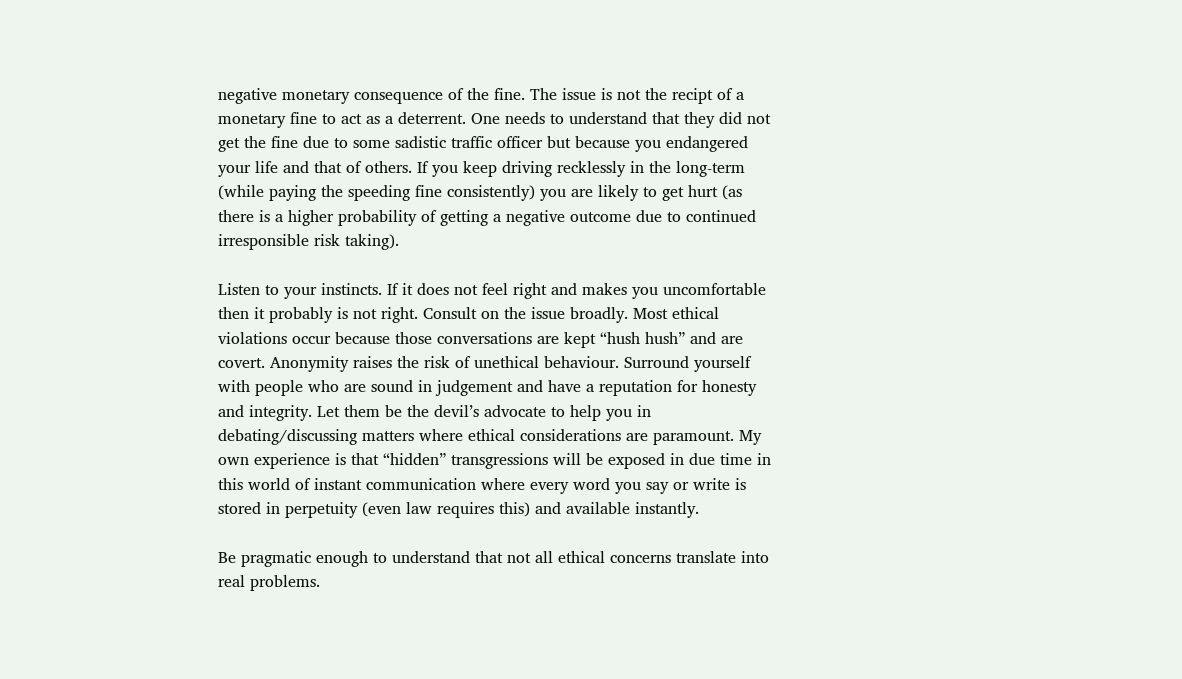negative monetary consequence of the fine. The issue is not the recipt of a monetary fine to act as a deterrent. One needs to understand that they did not get the fine due to some sadistic traffic officer but because you endangered your life and that of others. If you keep driving recklessly in the long-term (while paying the speeding fine consistently) you are likely to get hurt (as there is a higher probability of getting a negative outcome due to continued irresponsible risk taking).

Listen to your instincts. If it does not feel right and makes you uncomfortable then it probably is not right. Consult on the issue broadly. Most ethical violations occur because those conversations are kept “hush hush” and are covert. Anonymity raises the risk of unethical behaviour. Surround yourself with people who are sound in judgement and have a reputation for honesty and integrity. Let them be the devil’s advocate to help you in debating/discussing matters where ethical considerations are paramount. My own experience is that “hidden” transgressions will be exposed in due time in this world of instant communication where every word you say or write is stored in perpetuity (even law requires this) and available instantly.

Be pragmatic enough to understand that not all ethical concerns translate into real problems.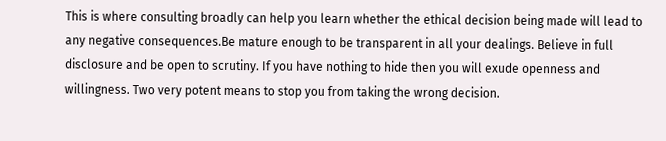This is where consulting broadly can help you learn whether the ethical decision being made will lead to any negative consequences.Be mature enough to be transparent in all your dealings. Believe in full disclosure and be open to scrutiny. If you have nothing to hide then you will exude openness and willingness. Two very potent means to stop you from taking the wrong decision.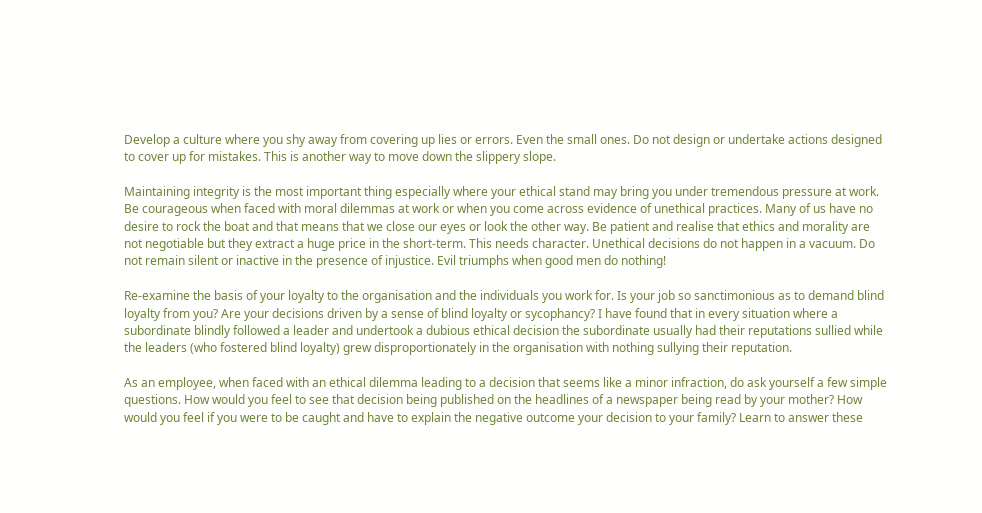Develop a culture where you shy away from covering up lies or errors. Even the small ones. Do not design or undertake actions designed to cover up for mistakes. This is another way to move down the slippery slope.

Maintaining integrity is the most important thing especially where your ethical stand may bring you under tremendous pressure at work. Be courageous when faced with moral dilemmas at work or when you come across evidence of unethical practices. Many of us have no desire to rock the boat and that means that we close our eyes or look the other way. Be patient and realise that ethics and morality are not negotiable but they extract a huge price in the short-term. This needs character. Unethical decisions do not happen in a vacuum. Do not remain silent or inactive in the presence of injustice. Evil triumphs when good men do nothing!

Re-examine the basis of your loyalty to the organisation and the individuals you work for. Is your job so sanctimonious as to demand blind loyalty from you? Are your decisions driven by a sense of blind loyalty or sycophancy? I have found that in every situation where a subordinate blindly followed a leader and undertook a dubious ethical decision the subordinate usually had their reputations sullied while the leaders (who fostered blind loyalty) grew disproportionately in the organisation with nothing sullying their reputation.

As an employee, when faced with an ethical dilemma leading to a decision that seems like a minor infraction, do ask yourself a few simple questions. How would you feel to see that decision being published on the headlines of a newspaper being read by your mother? How would you feel if you were to be caught and have to explain the negative outcome your decision to your family? Learn to answer these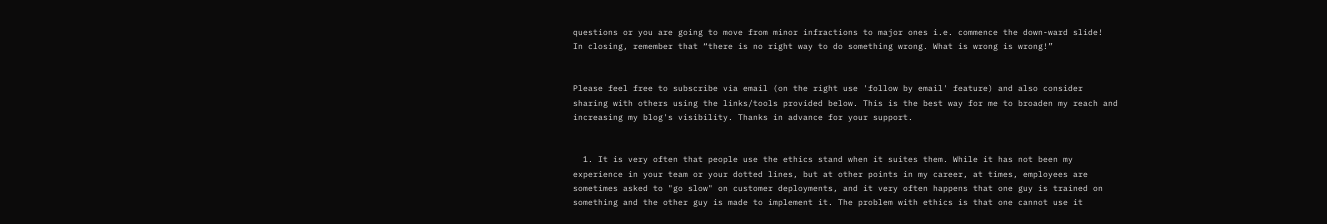questions or you are going to move from minor infractions to major ones i.e. commence the down-ward slide!
In closing, remember that “there is no right way to do something wrong. What is wrong is wrong!”


Please feel free to subscribe via email (on the right use 'follow by email' feature) and also consider sharing with others using the links/tools provided below. This is the best way for me to broaden my reach and increasing my blog's visibility. Thanks in advance for your support.


  1. It is very often that people use the ethics stand when it suites them. While it has not been my experience in your team or your dotted lines, but at other points in my career, at times, employees are sometimes asked to "go slow" on customer deployments, and it very often happens that one guy is trained on something and the other guy is made to implement it. The problem with ethics is that one cannot use it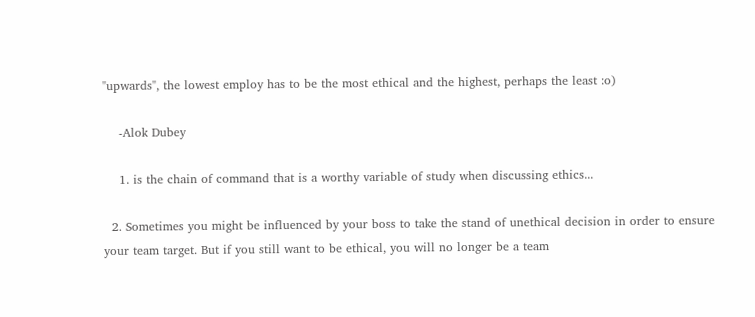"upwards", the lowest employ has to be the most ethical and the highest, perhaps the least :o)

    -Alok Dubey

    1. is the chain of command that is a worthy variable of study when discussing ethics...

  2. Sometimes you might be influenced by your boss to take the stand of unethical decision in order to ensure your team target. But if you still want to be ethical, you will no longer be a team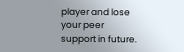player and lose your peer support in future.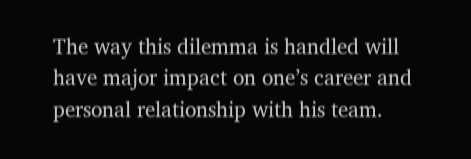The way this dilemma is handled will have major impact on one’s career and personal relationship with his team.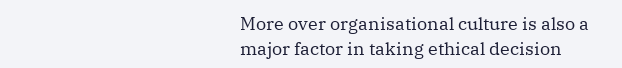More over organisational culture is also a major factor in taking ethical decision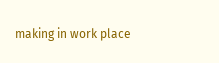making in work place